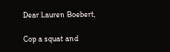Dear Lauren Boebert,

Cop a squat and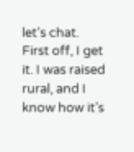let’s chat. First off, I get it. I was raised rural, and I know how it’s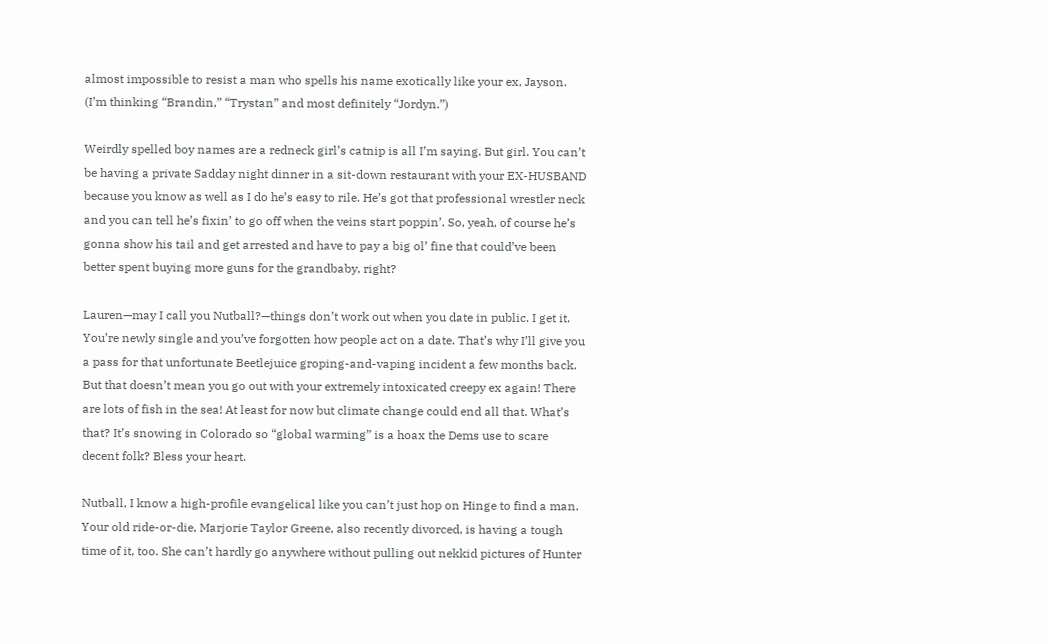almost impossible to resist a man who spells his name exotically like your ex, Jayson. (I’m thinking “Brandin,” “Trystan” and most definitely “Jordyn.”)

Weirdly spelled boy names are a redneck girl’s catnip is all I’m saying. But girl. You can’t be having a private Sadday night dinner in a sit-down restaurant with your EX-HUSBAND because you know as well as I do he’s easy to rile. He’s got that professional wrestler neck and you can tell he’s fixin’ to go off when the veins start poppin’. So, yeah, of course he’s gonna show his tail and get arrested and have to pay a big ol’ fine that could’ve been better spent buying more guns for the grandbaby, right?

Lauren—may I call you Nutball?—things don’t work out when you date in public. I get it. You’re newly single and you’ve forgotten how people act on a date. That’s why I’ll give you a pass for that unfortunate Beetlejuice groping-and-vaping incident a few months back. But that doesn’t mean you go out with your extremely intoxicated creepy ex again! There are lots of fish in the sea! At least for now but climate change could end all that. What’s that? It’s snowing in Colorado so “global warming” is a hoax the Dems use to scare decent folk? Bless your heart.

Nutball, I know a high-profile evangelical like you can’t just hop on Hinge to find a man. Your old ride-or-die, Marjorie Taylor Greene, also recently divorced, is having a tough time of it, too. She can’t hardly go anywhere without pulling out nekkid pictures of Hunter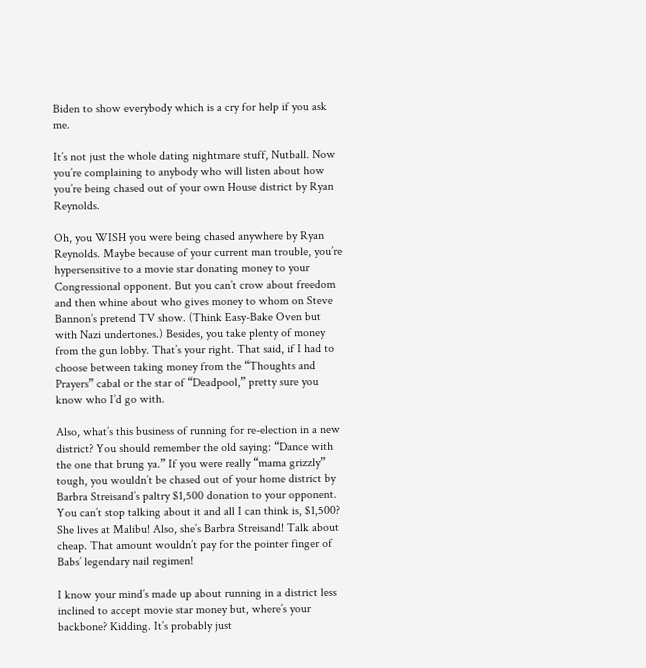Biden to show everybody which is a cry for help if you ask me.

It’s not just the whole dating nightmare stuff, Nutball. Now you’re complaining to anybody who will listen about how you’re being chased out of your own House district by Ryan Reynolds.

Oh, you WISH you were being chased anywhere by Ryan Reynolds. Maybe because of your current man trouble, you’re hypersensitive to a movie star donating money to your Congressional opponent. But you can’t crow about freedom and then whine about who gives money to whom on Steve Bannon’s pretend TV show. (Think Easy-Bake Oven but with Nazi undertones.) Besides, you take plenty of money from the gun lobby. That’s your right. That said, if I had to choose between taking money from the “Thoughts and Prayers” cabal or the star of “Deadpool,” pretty sure you know who I’d go with.

Also, what’s this business of running for re-election in a new district? You should remember the old saying: “Dance with the one that brung ya.” If you were really “mama grizzly” tough, you wouldn’t be chased out of your home district by Barbra Streisand’s paltry $1,500 donation to your opponent. You can’t stop talking about it and all I can think is, $1,500? She lives at Malibu! Also, she’s Barbra Streisand! Talk about cheap. That amount wouldn’t pay for the pointer finger of Babs’ legendary nail regimen!

I know your mind’s made up about running in a district less inclined to accept movie star money but, where’s your backbone? Kidding. It’s probably just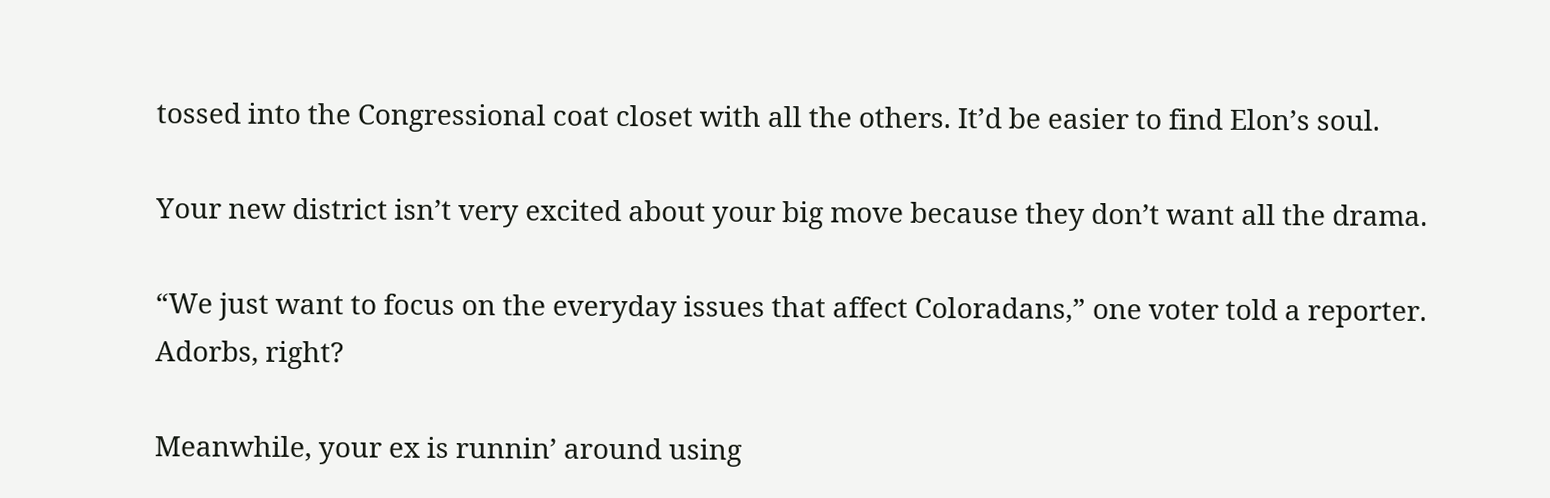tossed into the Congressional coat closet with all the others. It’d be easier to find Elon’s soul.

Your new district isn’t very excited about your big move because they don’t want all the drama.

“We just want to focus on the everyday issues that affect Coloradans,” one voter told a reporter. Adorbs, right?

Meanwhile, your ex is runnin’ around using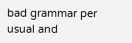bad grammar per usual and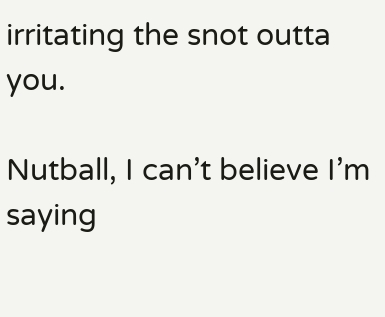irritating the snot outta you.

Nutball, I can’t believe I’m saying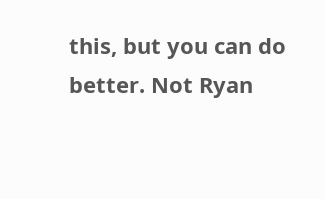this, but you can do better. Not Ryan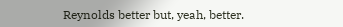Reynolds better but, yeah, better.